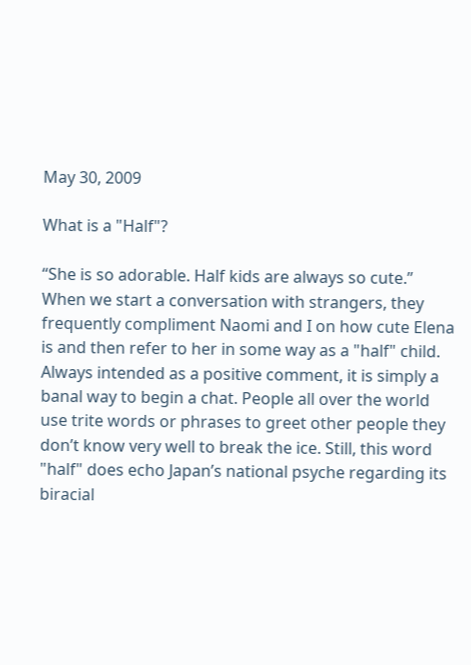May 30, 2009

What is a "Half"?

“She is so adorable. Half kids are always so cute.”
When we start a conversation with strangers, they frequently compliment Naomi and I on how cute Elena is and then refer to her in some way as a "half" child. Always intended as a positive comment, it is simply a banal way to begin a chat. People all over the world use trite words or phrases to greet other people they don’t know very well to break the ice. Still, this word "half" does echo Japan’s national psyche regarding its biracial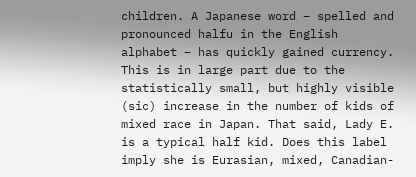children. A Japanese word – spelled and pronounced halfu in the English alphabet – has quickly gained currency. This is in large part due to the statistically small, but highly visible (sic) increase in the number of kids of mixed race in Japan. That said, Lady E. is a typical half kid. Does this label imply she is Eurasian, mixed, Canadian-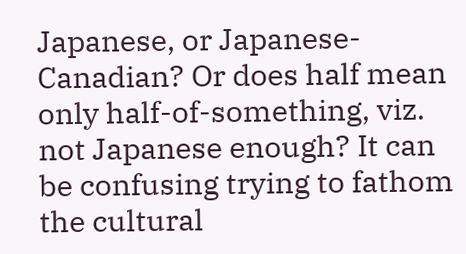Japanese, or Japanese-Canadian? Or does half mean only half-of-something, viz. not Japanese enough? It can be confusing trying to fathom the cultural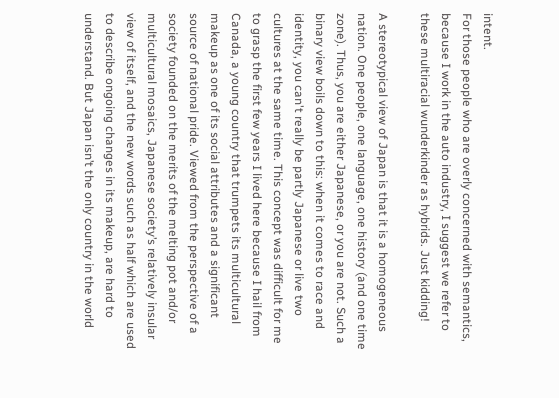intent.
For those people who are overly concerned with semantics, because I work in the auto industry, I suggest we refer to these multiracial wunderkinder as hybrids. Just kidding!

A stereotypical view of Japan is that it is a homogeneous nation. One people, one language, one history (and one time zone). Thus, you are either Japanese, or you are not. Such a binary view boils down to this: when it comes to race and identity, you can't really be partly Japanese or live two cultures at the same time. This concept was difficult for me to grasp the first few years I lived here because I hail from Canada, a young country that trumpets its multicultural makeup as one of its social attributes and a significant source of national pride. Viewed from the perspective of a society founded on the merits of the melting pot and/or multicultural mosaics, Japanese society’s relatively insular view of itself, and the new words such as half which are used to describe ongoing changes in its makeup, are hard to understand. But Japan isn’t the only country in the world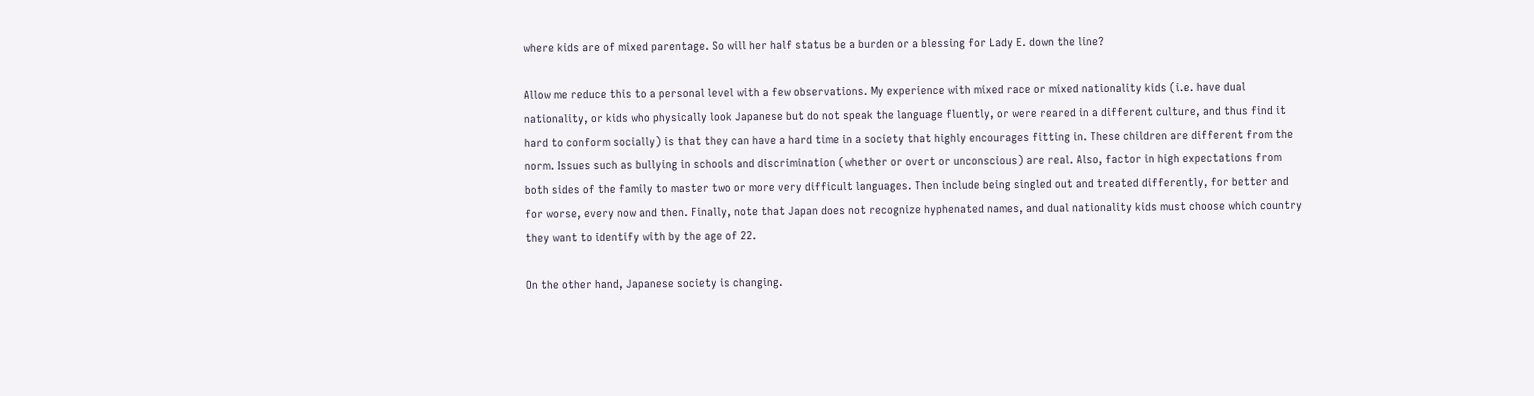where kids are of mixed parentage. So will her half status be a burden or a blessing for Lady E. down the line?

Allow me reduce this to a personal level with a few observations. My experience with mixed race or mixed nationality kids (i.e. have dual nationality, or kids who physically look Japanese but do not speak the language fluently, or were reared in a different culture, and thus find it hard to conform socially) is that they can have a hard time in a society that highly encourages fitting in. These children are different from the norm. Issues such as bullying in schools and discrimination (whether or overt or unconscious) are real. Also, factor in high expectations from both sides of the family to master two or more very difficult languages. Then include being singled out and treated differently, for better and for worse, every now and then. Finally, note that Japan does not recognize hyphenated names, and dual nationality kids must choose which country they want to identify with by the age of 22.

On the other hand, Japanese society is changing.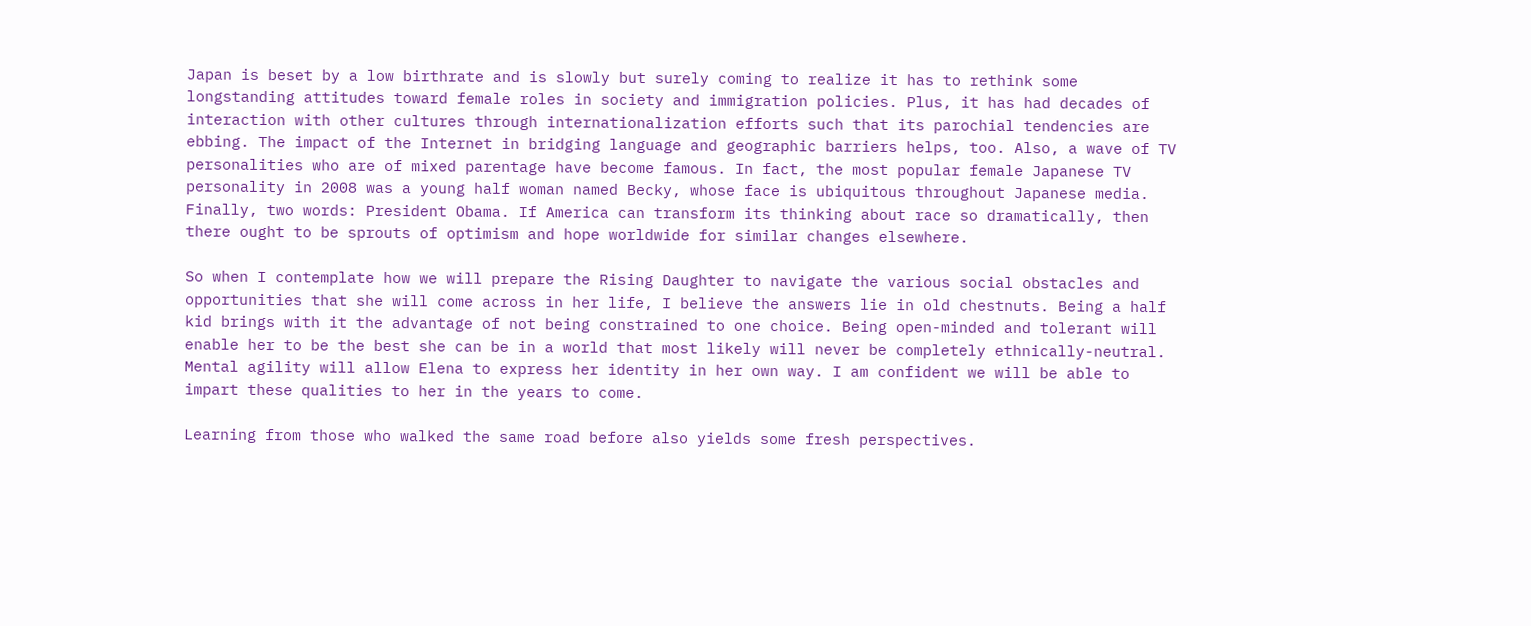Japan is beset by a low birthrate and is slowly but surely coming to realize it has to rethink some longstanding attitudes toward female roles in society and immigration policies. Plus, it has had decades of interaction with other cultures through internationalization efforts such that its parochial tendencies are ebbing. The impact of the Internet in bridging language and geographic barriers helps, too. Also, a wave of TV personalities who are of mixed parentage have become famous. In fact, the most popular female Japanese TV personality in 2008 was a young half woman named Becky, whose face is ubiquitous throughout Japanese media. Finally, two words: President Obama. If America can transform its thinking about race so dramatically, then there ought to be sprouts of optimism and hope worldwide for similar changes elsewhere.

So when I contemplate how we will prepare the Rising Daughter to navigate the various social obstacles and opportunities that she will come across in her life, I believe the answers lie in old chestnuts. Being a half kid brings with it the advantage of not being constrained to one choice. Being open-minded and tolerant will enable her to be the best she can be in a world that most likely will never be completely ethnically-neutral. Mental agility will allow Elena to express her identity in her own way. I am confident we will be able to impart these qualities to her in the years to come.

Learning from those who walked the same road before also yields some fresh perspectives.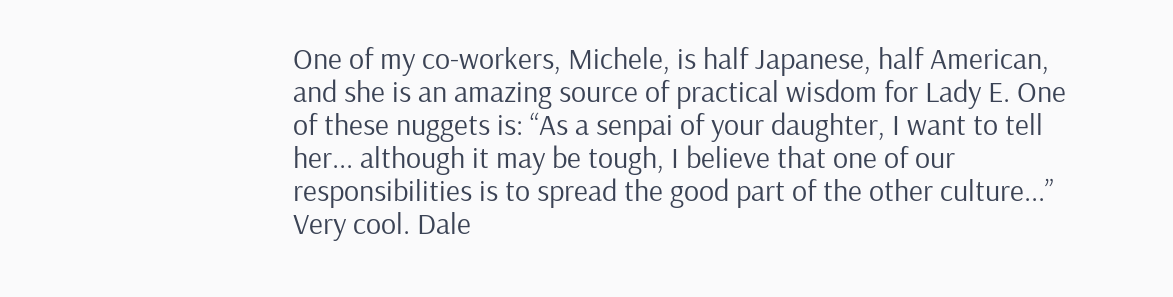One of my co-workers, Michele, is half Japanese, half American, and she is an amazing source of practical wisdom for Lady E. One of these nuggets is: “As a senpai of your daughter, I want to tell her... although it may be tough, I believe that one of our responsibilities is to spread the good part of the other culture...” Very cool. Dale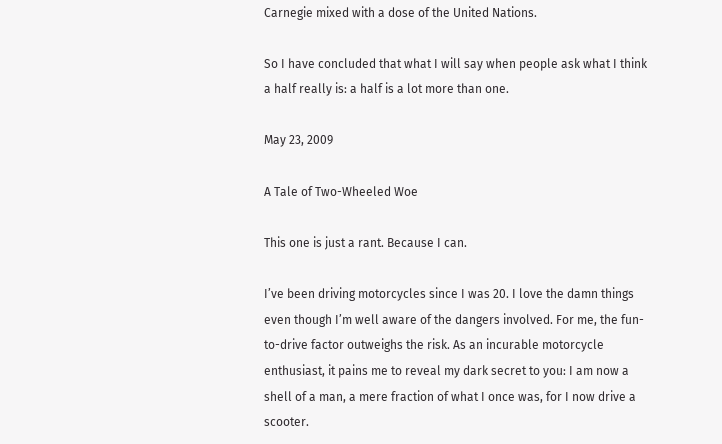Carnegie mixed with a dose of the United Nations.

So I have concluded that what I will say when people ask what I think a half really is: a half is a lot more than one.

May 23, 2009

A Tale of Two-Wheeled Woe

This one is just a rant. Because I can.

I’ve been driving motorcycles since I was 20. I love the damn things even though I’m well aware of the dangers involved. For me, the fun-to-drive factor outweighs the risk. As an incurable motorcycle enthusiast, it pains me to reveal my dark secret to you: I am now a shell of a man, a mere fraction of what I once was, for I now drive a scooter.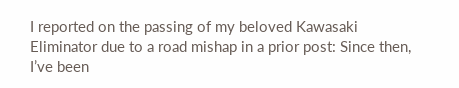I reported on the passing of my beloved Kawasaki Eliminator due to a road mishap in a prior post: Since then, I’ve been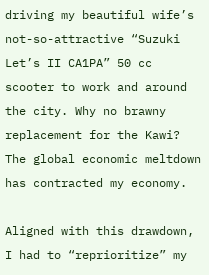driving my beautiful wife’s not-so-attractive “Suzuki Let’s II CA1PA” 50 cc scooter to work and around the city. Why no brawny replacement for the Kawi? The global economic meltdown has contracted my economy.

Aligned with this drawdown, I had to “reprioritize” my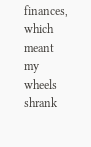finances, which meant my wheels shrank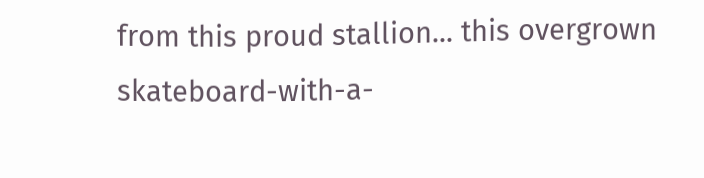from this proud stallion... this overgrown skateboard-with-a-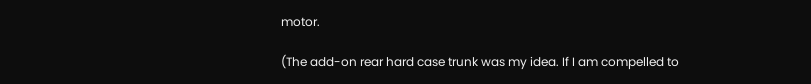motor.

(The add-on rear hard case trunk was my idea. If I am compelled to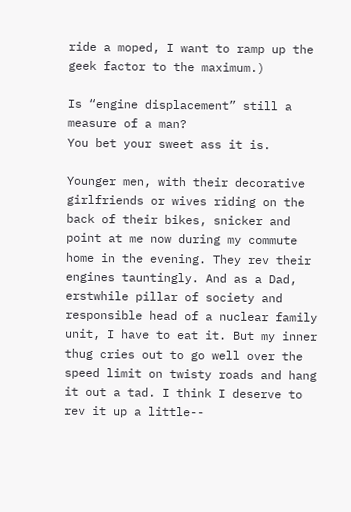ride a moped, I want to ramp up the geek factor to the maximum.)

Is “engine displacement” still a measure of a man?
You bet your sweet ass it is.

Younger men, with their decorative girlfriends or wives riding on the back of their bikes, snicker and point at me now during my commute home in the evening. They rev their engines tauntingly. And as a Dad, erstwhile pillar of society and responsible head of a nuclear family unit, I have to eat it. But my inner thug cries out to go well over the speed limit on twisty roads and hang it out a tad. I think I deserve to rev it up a little--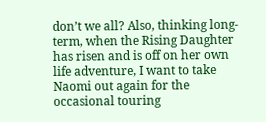don’t we all? Also, thinking long-term, when the Rising Daughter has risen and is off on her own life adventure, I want to take Naomi out again for the occasional touring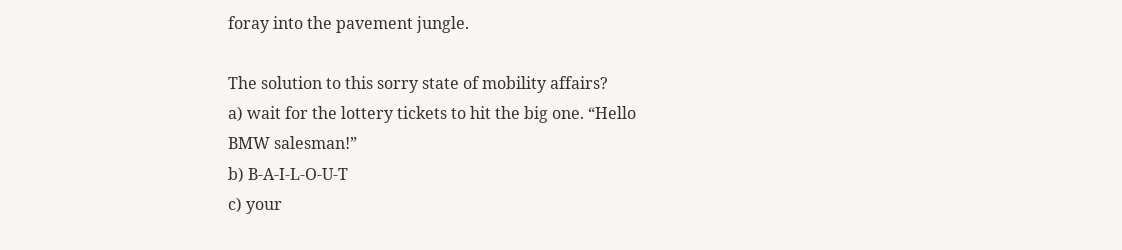foray into the pavement jungle.

The solution to this sorry state of mobility affairs?
a) wait for the lottery tickets to hit the big one. “Hello BMW salesman!”
b) B-A-I-L-O-U-T
c) your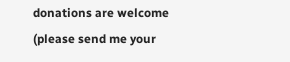donations are welcome (please send me your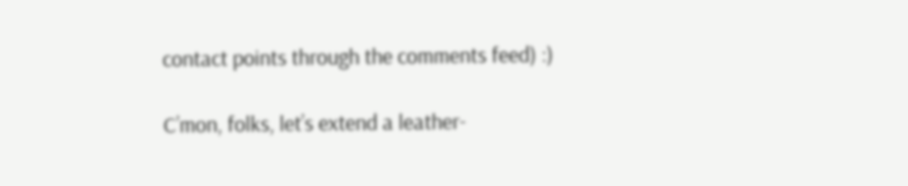contact points through the comments feed) :)

C’mon, folks, let’s extend a leather-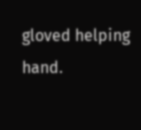gloved helping hand.